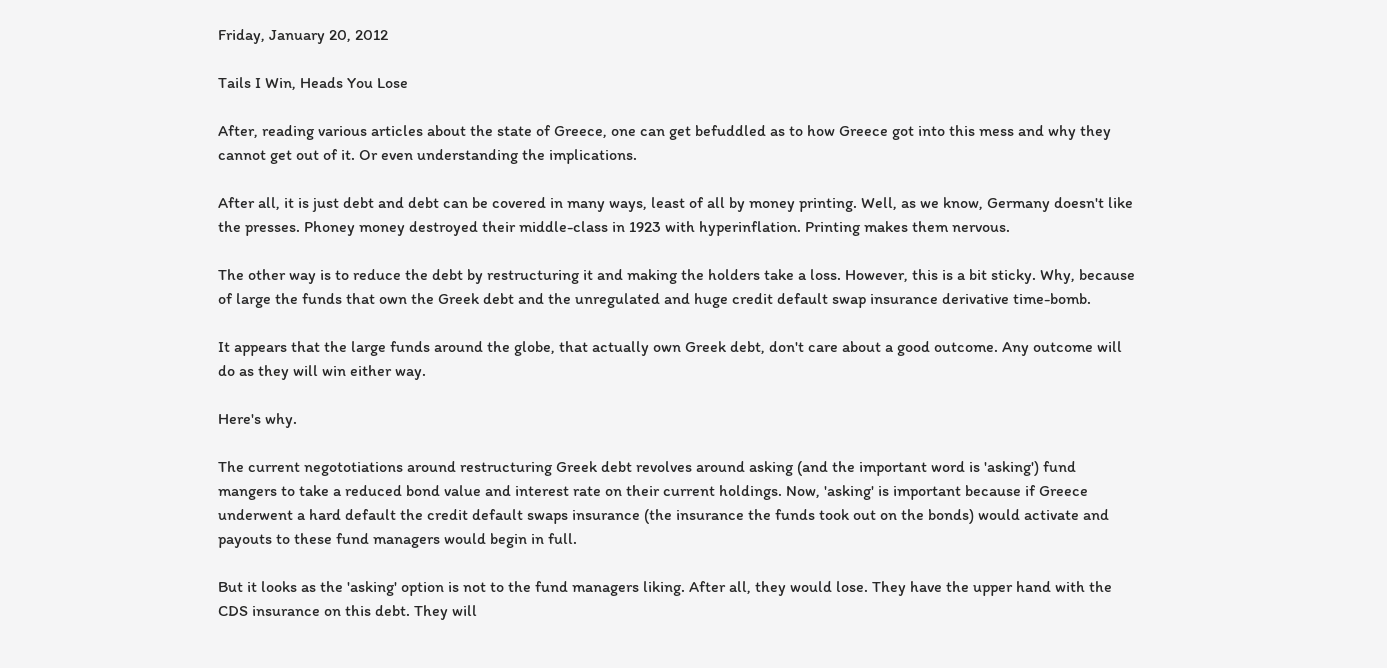Friday, January 20, 2012

Tails I Win, Heads You Lose

After, reading various articles about the state of Greece, one can get befuddled as to how Greece got into this mess and why they cannot get out of it. Or even understanding the implications.

After all, it is just debt and debt can be covered in many ways, least of all by money printing. Well, as we know, Germany doesn't like the presses. Phoney money destroyed their middle-class in 1923 with hyperinflation. Printing makes them nervous.

The other way is to reduce the debt by restructuring it and making the holders take a loss. However, this is a bit sticky. Why, because of large the funds that own the Greek debt and the unregulated and huge credit default swap insurance derivative time-bomb.

It appears that the large funds around the globe, that actually own Greek debt, don't care about a good outcome. Any outcome will do as they will win either way.

Here's why.

The current negototiations around restructuring Greek debt revolves around asking (and the important word is 'asking') fund mangers to take a reduced bond value and interest rate on their current holdings. Now, 'asking' is important because if Greece underwent a hard default the credit default swaps insurance (the insurance the funds took out on the bonds) would activate and payouts to these fund managers would begin in full.

But it looks as the 'asking' option is not to the fund managers liking. After all, they would lose. They have the upper hand with the CDS insurance on this debt. They will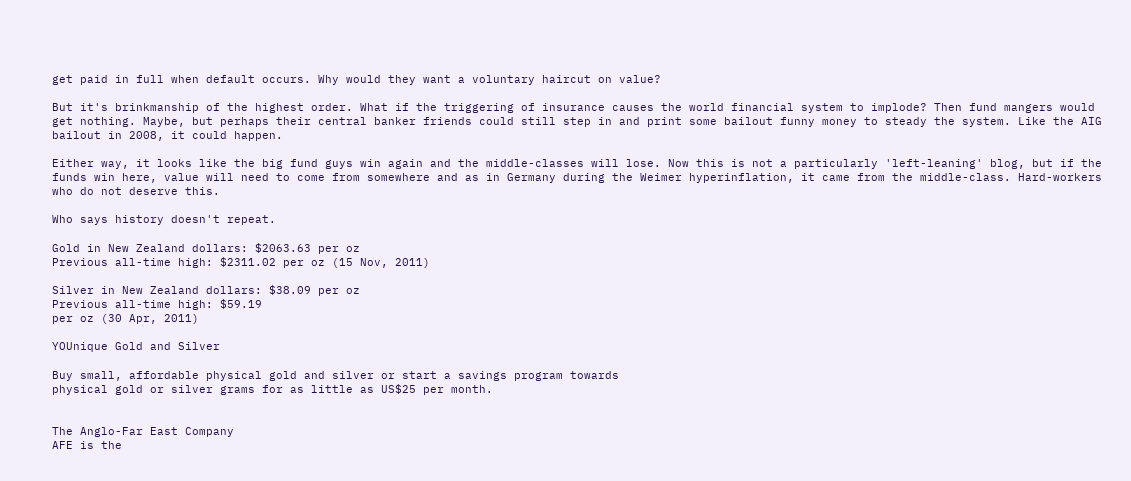get paid in full when default occurs. Why would they want a voluntary haircut on value?

But it's brinkmanship of the highest order. What if the triggering of insurance causes the world financial system to implode? Then fund mangers would get nothing. Maybe, but perhaps their central banker friends could still step in and print some bailout funny money to steady the system. Like the AIG bailout in 2008, it could happen.

Either way, it looks like the big fund guys win again and the middle-classes will lose. Now this is not a particularly 'left-leaning' blog, but if the funds win here, value will need to come from somewhere and as in Germany during the Weimer hyperinflation, it came from the middle-class. Hard-workers who do not deserve this.

Who says history doesn't repeat.

Gold in New Zealand dollars: $2063.63 per oz
Previous all-time high: $2311.02 per oz (15 Nov, 2011)

Silver in New Zealand dollars: $38.09 per oz
Previous all-time high: $59.19
per oz (30 Apr, 2011)

YOUnique Gold and Silver

Buy small, affordable physical gold and silver or start a savings program towards
physical gold or silver grams for as little as US$25 per month.


The Anglo-Far East Company
AFE is the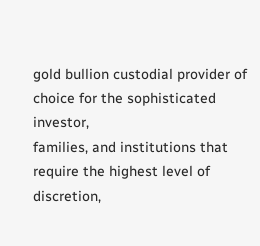gold bullion custodial provider of choice for the sophisticated investor,
families, and institutions that require the highest level of discretion,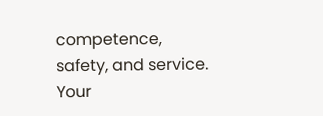competence,
safety, and service.
Your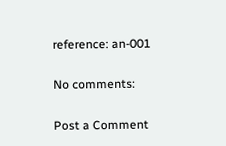reference: an-001

No comments:

Post a Comment